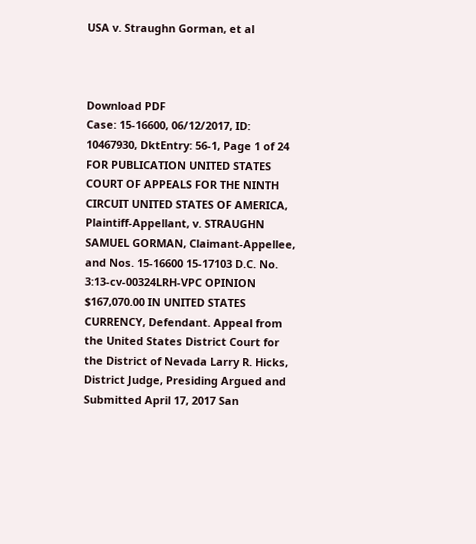USA v. Straughn Gorman, et al



Download PDF
Case: 15-16600, 06/12/2017, ID: 10467930, DktEntry: 56-1, Page 1 of 24 FOR PUBLICATION UNITED STATES COURT OF APPEALS FOR THE NINTH CIRCUIT UNITED STATES OF AMERICA, Plaintiff-Appellant, v. STRAUGHN SAMUEL GORMAN, Claimant-Appellee, and Nos. 15-16600 15-17103 D.C. No. 3:13-cv-00324LRH-VPC OPINION $167,070.00 IN UNITED STATES CURRENCY, Defendant. Appeal from the United States District Court for the District of Nevada Larry R. Hicks, District Judge, Presiding Argued and Submitted April 17, 2017 San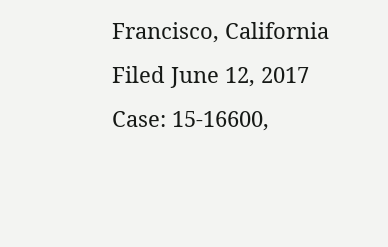Francisco, California Filed June 12, 2017 Case: 15-16600,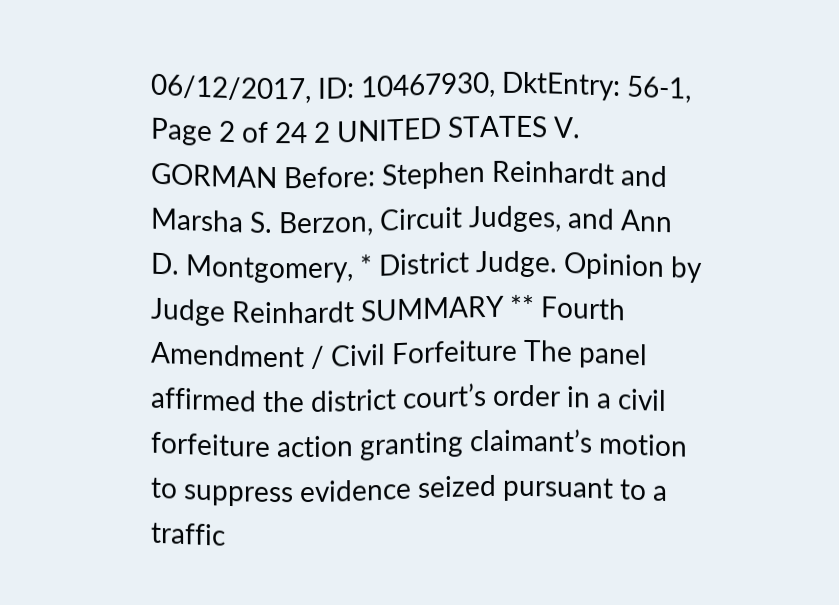06/12/2017, ID: 10467930, DktEntry: 56-1, Page 2 of 24 2 UNITED STATES V. GORMAN Before: Stephen Reinhardt and Marsha S. Berzon, Circuit Judges, and Ann D. Montgomery, * District Judge. Opinion by Judge Reinhardt SUMMARY ** Fourth Amendment / Civil Forfeiture The panel affirmed the district court’s order in a civil forfeiture action granting claimant’s motion to suppress evidence seized pursuant to a traffic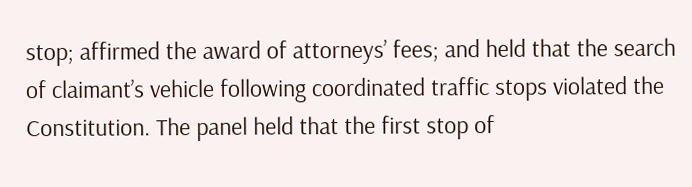stop; affirmed the award of attorneys’ fees; and held that the search of claimant’s vehicle following coordinated traffic stops violated the Constitution. The panel held that the first stop of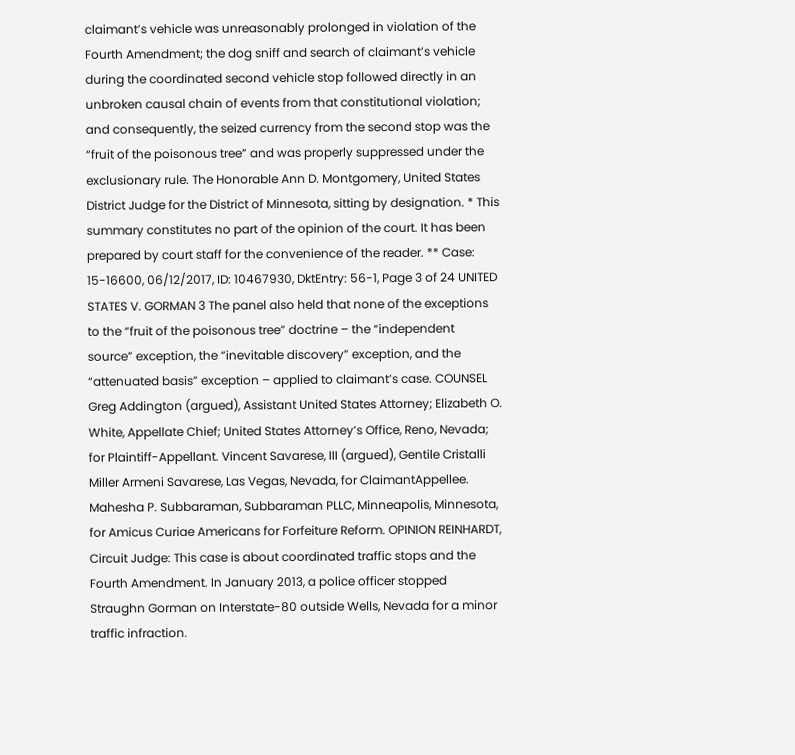claimant’s vehicle was unreasonably prolonged in violation of the Fourth Amendment; the dog sniff and search of claimant’s vehicle during the coordinated second vehicle stop followed directly in an unbroken causal chain of events from that constitutional violation; and consequently, the seized currency from the second stop was the “fruit of the poisonous tree” and was properly suppressed under the exclusionary rule. The Honorable Ann D. Montgomery, United States District Judge for the District of Minnesota, sitting by designation. * This summary constitutes no part of the opinion of the court. It has been prepared by court staff for the convenience of the reader. ** Case: 15-16600, 06/12/2017, ID: 10467930, DktEntry: 56-1, Page 3 of 24 UNITED STATES V. GORMAN 3 The panel also held that none of the exceptions to the “fruit of the poisonous tree” doctrine – the “independent source” exception, the “inevitable discovery” exception, and the “attenuated basis” exception – applied to claimant’s case. COUNSEL Greg Addington (argued), Assistant United States Attorney; Elizabeth O. White, Appellate Chief; United States Attorney’s Office, Reno, Nevada; for Plaintiff-Appellant. Vincent Savarese, III (argued), Gentile Cristalli Miller Armeni Savarese, Las Vegas, Nevada, for ClaimantAppellee. Mahesha P. Subbaraman, Subbaraman PLLC, Minneapolis, Minnesota, for Amicus Curiae Americans for Forfeiture Reform. OPINION REINHARDT, Circuit Judge: This case is about coordinated traffic stops and the Fourth Amendment. In January 2013, a police officer stopped Straughn Gorman on Interstate-80 outside Wells, Nevada for a minor traffic infraction.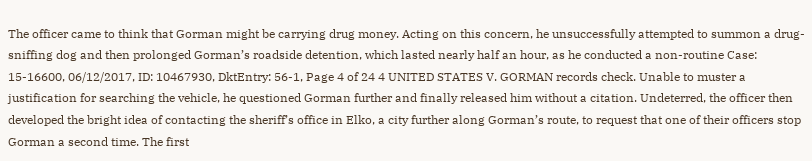The officer came to think that Gorman might be carrying drug money. Acting on this concern, he unsuccessfully attempted to summon a drug-sniffing dog and then prolonged Gorman’s roadside detention, which lasted nearly half an hour, as he conducted a non-routine Case: 15-16600, 06/12/2017, ID: 10467930, DktEntry: 56-1, Page 4 of 24 4 UNITED STATES V. GORMAN records check. Unable to muster a justification for searching the vehicle, he questioned Gorman further and finally released him without a citation. Undeterred, the officer then developed the bright idea of contacting the sheriff’s office in Elko, a city further along Gorman’s route, to request that one of their officers stop Gorman a second time. The first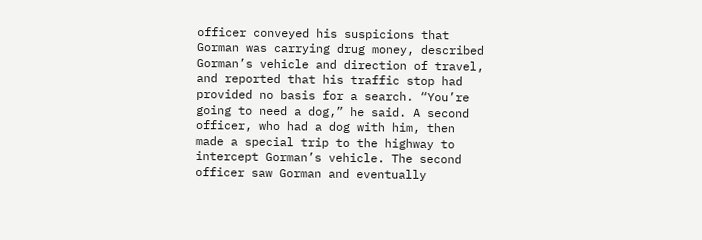officer conveyed his suspicions that Gorman was carrying drug money, described Gorman’s vehicle and direction of travel, and reported that his traffic stop had provided no basis for a search. “You’re going to need a dog,” he said. A second officer, who had a dog with him, then made a special trip to the highway to intercept Gorman’s vehicle. The second officer saw Gorman and eventually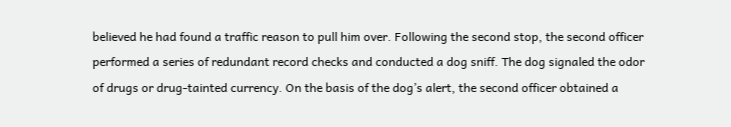believed he had found a traffic reason to pull him over. Following the second stop, the second officer performed a series of redundant record checks and conducted a dog sniff. The dog signaled the odor of drugs or drug-tainted currency. On the basis of the dog’s alert, the second officer obtained a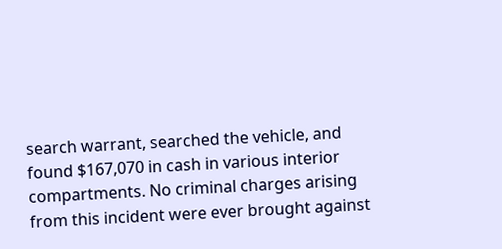search warrant, searched the vehicle, and found $167,070 in cash in various interior compartments. No criminal charges arising from this incident were ever brought against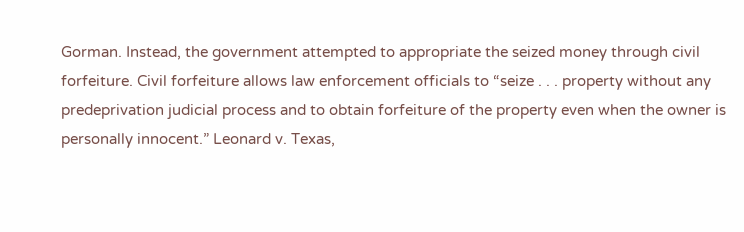Gorman. Instead, the government attempted to appropriate the seized money through civil forfeiture. Civil forfeiture allows law enforcement officials to “seize . . . property without any predeprivation judicial process and to obtain forfeiture of the property even when the owner is personally innocent.” Leonard v. Texas,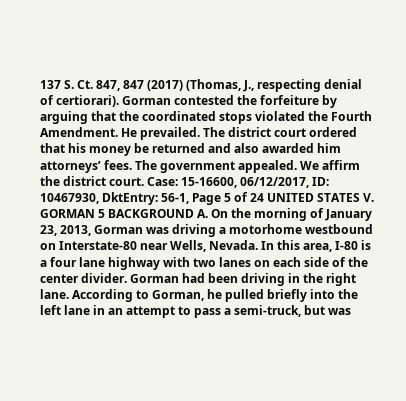137 S. Ct. 847, 847 (2017) (Thomas, J., respecting denial of certiorari). Gorman contested the forfeiture by arguing that the coordinated stops violated the Fourth Amendment. He prevailed. The district court ordered that his money be returned and also awarded him attorneys’ fees. The government appealed. We affirm the district court. Case: 15-16600, 06/12/2017, ID: 10467930, DktEntry: 56-1, Page 5 of 24 UNITED STATES V. GORMAN 5 BACKGROUND A. On the morning of January 23, 2013, Gorman was driving a motorhome westbound on Interstate-80 near Wells, Nevada. In this area, I-80 is a four lane highway with two lanes on each side of the center divider. Gorman had been driving in the right lane. According to Gorman, he pulled briefly into the left lane in an attempt to pass a semi-truck, but was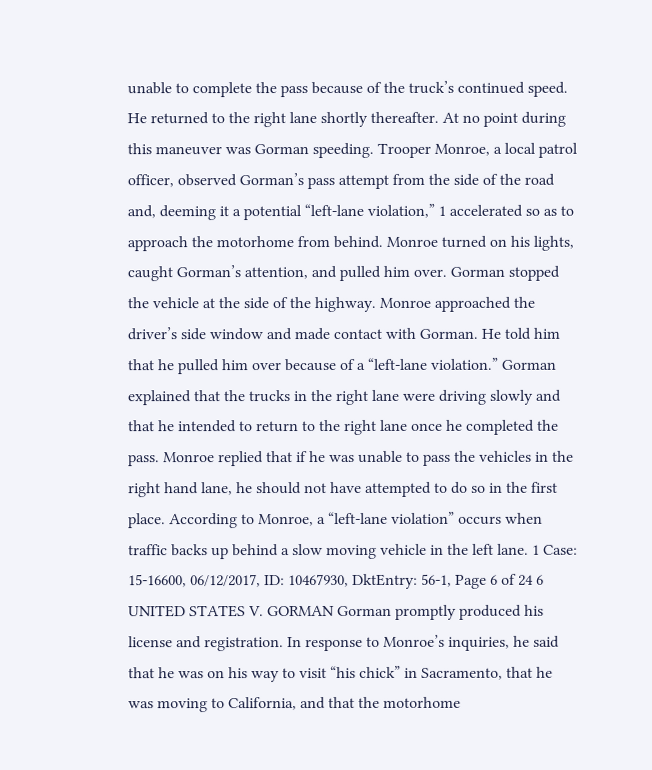unable to complete the pass because of the truck’s continued speed. He returned to the right lane shortly thereafter. At no point during this maneuver was Gorman speeding. Trooper Monroe, a local patrol officer, observed Gorman’s pass attempt from the side of the road and, deeming it a potential “left-lane violation,” 1 accelerated so as to approach the motorhome from behind. Monroe turned on his lights, caught Gorman’s attention, and pulled him over. Gorman stopped the vehicle at the side of the highway. Monroe approached the driver’s side window and made contact with Gorman. He told him that he pulled him over because of a “left-lane violation.” Gorman explained that the trucks in the right lane were driving slowly and that he intended to return to the right lane once he completed the pass. Monroe replied that if he was unable to pass the vehicles in the right hand lane, he should not have attempted to do so in the first place. According to Monroe, a “left-lane violation” occurs when traffic backs up behind a slow moving vehicle in the left lane. 1 Case: 15-16600, 06/12/2017, ID: 10467930, DktEntry: 56-1, Page 6 of 24 6 UNITED STATES V. GORMAN Gorman promptly produced his license and registration. In response to Monroe’s inquiries, he said that he was on his way to visit “his chick” in Sacramento, that he was moving to California, and that the motorhome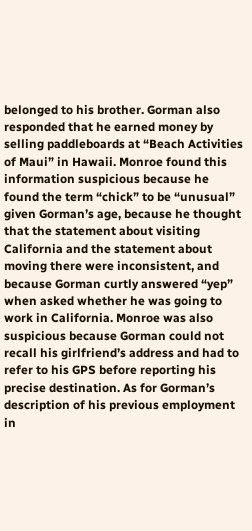belonged to his brother. Gorman also responded that he earned money by selling paddleboards at “Beach Activities of Maui” in Hawaii. Monroe found this information suspicious because he found the term “chick” to be “unusual” given Gorman’s age, because he thought that the statement about visiting California and the statement about moving there were inconsistent, and because Gorman curtly answered “yep” when asked whether he was going to work in California. Monroe was also suspicious because Gorman could not recall his girlfriend’s address and had to refer to his GPS before reporting his precise destination. As for Gorman’s description of his previous employment in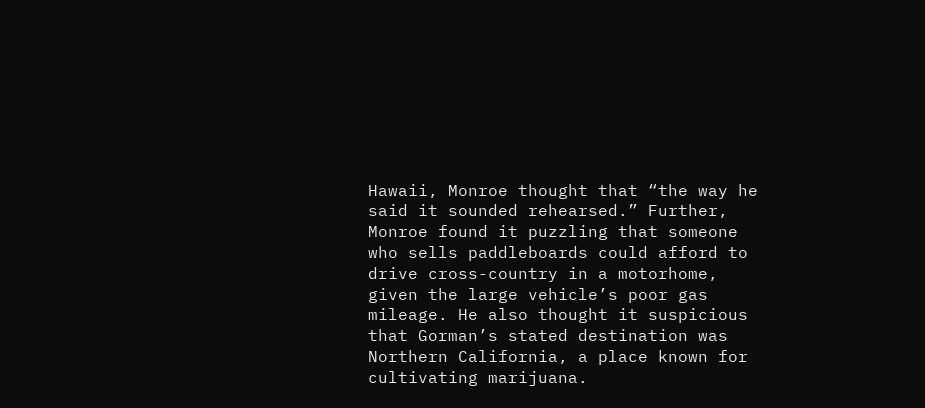Hawaii, Monroe thought that “the way he said it sounded rehearsed.” Further, Monroe found it puzzling that someone who sells paddleboards could afford to drive cross-country in a motorhome, given the large vehicle’s poor gas mileage. He also thought it suspicious that Gorman’s stated destination was Northern California, a place known for cultivating marijuana.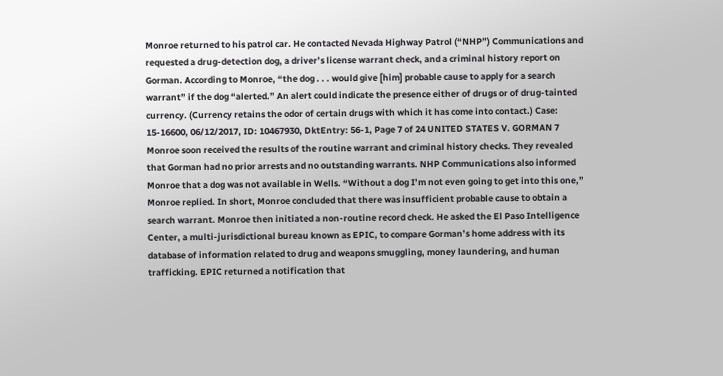Monroe returned to his patrol car. He contacted Nevada Highway Patrol (“NHP”) Communications and requested a drug-detection dog, a driver’s license warrant check, and a criminal history report on Gorman. According to Monroe, “the dog . . . would give [him] probable cause to apply for a search warrant” if the dog “alerted.” An alert could indicate the presence either of drugs or of drug-tainted currency. (Currency retains the odor of certain drugs with which it has come into contact.) Case: 15-16600, 06/12/2017, ID: 10467930, DktEntry: 56-1, Page 7 of 24 UNITED STATES V. GORMAN 7 Monroe soon received the results of the routine warrant and criminal history checks. They revealed that Gorman had no prior arrests and no outstanding warrants. NHP Communications also informed Monroe that a dog was not available in Wells. “Without a dog I’m not even going to get into this one,” Monroe replied. In short, Monroe concluded that there was insufficient probable cause to obtain a search warrant. Monroe then initiated a non-routine record check. He asked the El Paso Intelligence Center, a multi-jurisdictional bureau known as EPIC, to compare Gorman’s home address with its database of information related to drug and weapons smuggling, money laundering, and human trafficking. EPIC returned a notification that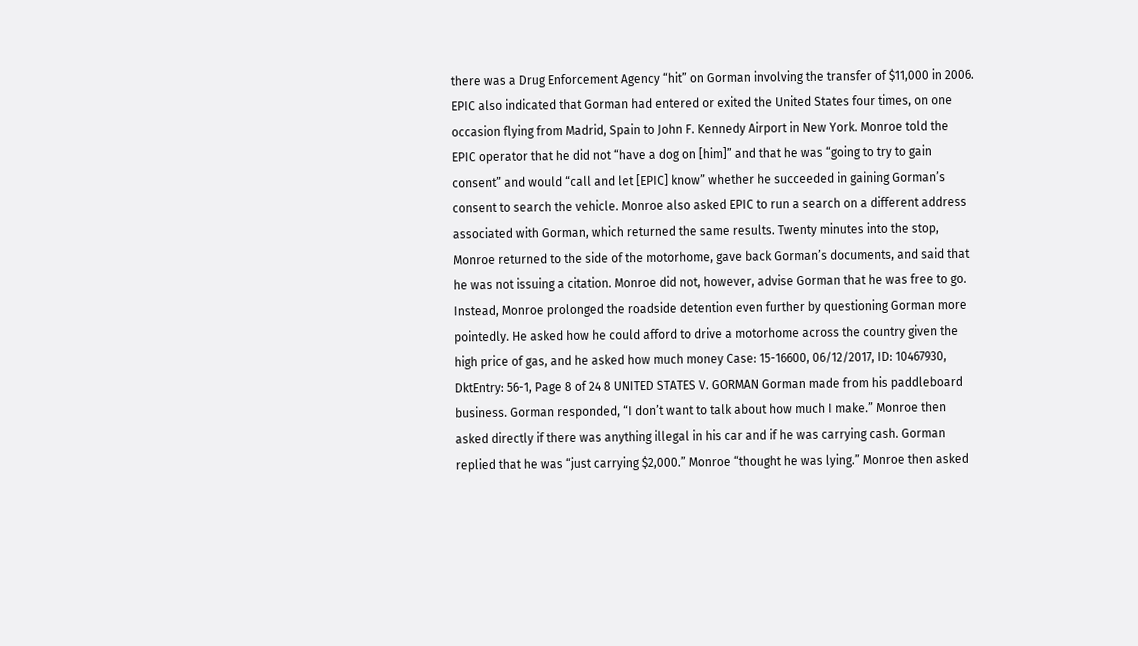there was a Drug Enforcement Agency “hit” on Gorman involving the transfer of $11,000 in 2006. EPIC also indicated that Gorman had entered or exited the United States four times, on one occasion flying from Madrid, Spain to John F. Kennedy Airport in New York. Monroe told the EPIC operator that he did not “have a dog on [him]” and that he was “going to try to gain consent” and would “call and let [EPIC] know” whether he succeeded in gaining Gorman’s consent to search the vehicle. Monroe also asked EPIC to run a search on a different address associated with Gorman, which returned the same results. Twenty minutes into the stop, Monroe returned to the side of the motorhome, gave back Gorman’s documents, and said that he was not issuing a citation. Monroe did not, however, advise Gorman that he was free to go. Instead, Monroe prolonged the roadside detention even further by questioning Gorman more pointedly. He asked how he could afford to drive a motorhome across the country given the high price of gas, and he asked how much money Case: 15-16600, 06/12/2017, ID: 10467930, DktEntry: 56-1, Page 8 of 24 8 UNITED STATES V. GORMAN Gorman made from his paddleboard business. Gorman responded, “I don’t want to talk about how much I make.” Monroe then asked directly if there was anything illegal in his car and if he was carrying cash. Gorman replied that he was “just carrying $2,000.” Monroe “thought he was lying.” Monroe then asked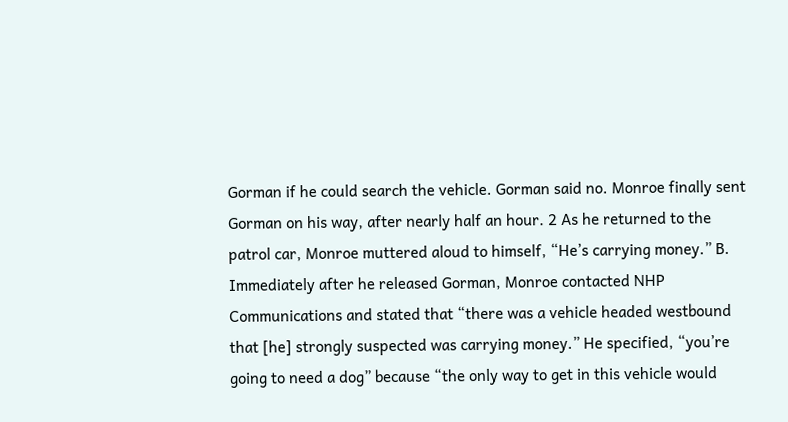Gorman if he could search the vehicle. Gorman said no. Monroe finally sent Gorman on his way, after nearly half an hour. 2 As he returned to the patrol car, Monroe muttered aloud to himself, “He’s carrying money.” B. Immediately after he released Gorman, Monroe contacted NHP Communications and stated that “there was a vehicle headed westbound that [he] strongly suspected was carrying money.” He specified, “you’re going to need a dog” because “the only way to get in this vehicle would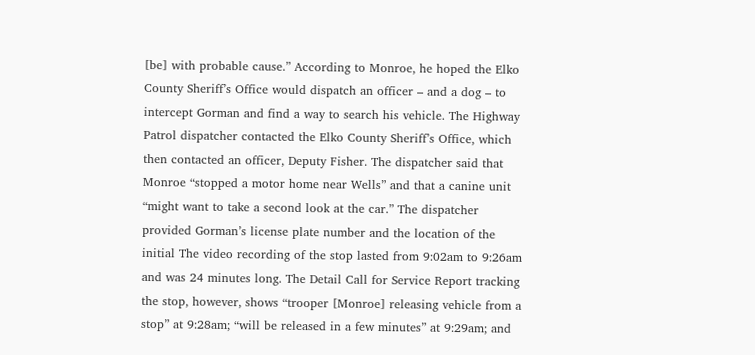[be] with probable cause.” According to Monroe, he hoped the Elko County Sheriff’s Office would dispatch an officer – and a dog – to intercept Gorman and find a way to search his vehicle. The Highway Patrol dispatcher contacted the Elko County Sheriff’s Office, which then contacted an officer, Deputy Fisher. The dispatcher said that Monroe “stopped a motor home near Wells” and that a canine unit “might want to take a second look at the car.” The dispatcher provided Gorman’s license plate number and the location of the initial The video recording of the stop lasted from 9:02am to 9:26am and was 24 minutes long. The Detail Call for Service Report tracking the stop, however, shows “trooper [Monroe] releasing vehicle from a stop” at 9:28am; “will be released in a few minutes” at 9:29am; and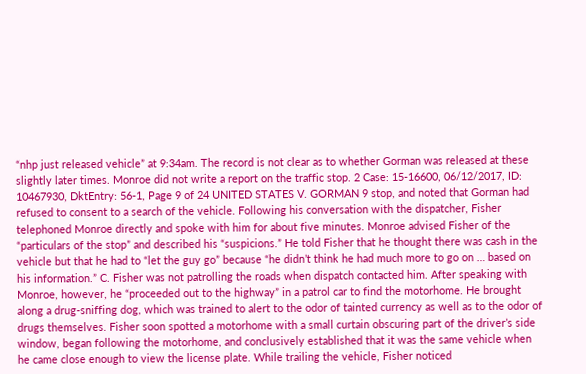“nhp just released vehicle” at 9:34am. The record is not clear as to whether Gorman was released at these slightly later times. Monroe did not write a report on the traffic stop. 2 Case: 15-16600, 06/12/2017, ID: 10467930, DktEntry: 56-1, Page 9 of 24 UNITED STATES V. GORMAN 9 stop, and noted that Gorman had refused to consent to a search of the vehicle. Following his conversation with the dispatcher, Fisher telephoned Monroe directly and spoke with him for about five minutes. Monroe advised Fisher of the “particulars of the stop” and described his “suspicions.” He told Fisher that he thought there was cash in the vehicle but that he had to “let the guy go” because “he didn’t think he had much more to go on … based on his information.” C. Fisher was not patrolling the roads when dispatch contacted him. After speaking with Monroe, however, he “proceeded out to the highway” in a patrol car to find the motorhome. He brought along a drug-sniffing dog, which was trained to alert to the odor of tainted currency as well as to the odor of drugs themselves. Fisher soon spotted a motorhome with a small curtain obscuring part of the driver’s side window, began following the motorhome, and conclusively established that it was the same vehicle when he came close enough to view the license plate. While trailing the vehicle, Fisher noticed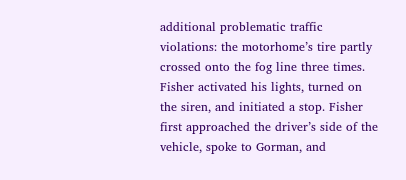additional problematic traffic violations: the motorhome’s tire partly crossed onto the fog line three times. Fisher activated his lights, turned on the siren, and initiated a stop. Fisher first approached the driver’s side of the vehicle, spoke to Gorman, and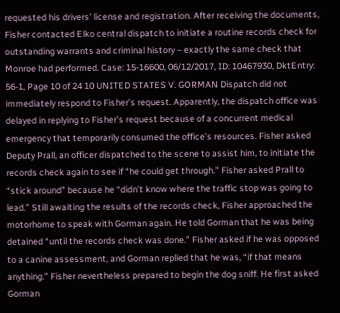requested his drivers’ license and registration. After receiving the documents, Fisher contacted Elko central dispatch to initiate a routine records check for outstanding warrants and criminal history – exactly the same check that Monroe had performed. Case: 15-16600, 06/12/2017, ID: 10467930, DktEntry: 56-1, Page 10 of 24 10 UNITED STATES V. GORMAN Dispatch did not immediately respond to Fisher’s request. Apparently, the dispatch office was delayed in replying to Fisher’s request because of a concurrent medical emergency that temporarily consumed the office’s resources. Fisher asked Deputy Prall, an officer dispatched to the scene to assist him, to initiate the records check again to see if “he could get through.” Fisher asked Prall to “stick around” because he “didn’t know where the traffic stop was going to lead.” Still awaiting the results of the records check, Fisher approached the motorhome to speak with Gorman again. He told Gorman that he was being detained “until the records check was done.” Fisher asked if he was opposed to a canine assessment, and Gorman replied that he was, “if that means anything.” Fisher nevertheless prepared to begin the dog sniff. He first asked Gorman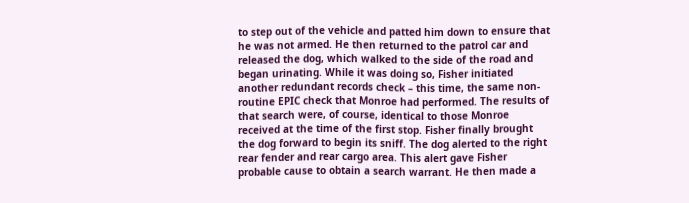to step out of the vehicle and patted him down to ensure that he was not armed. He then returned to the patrol car and released the dog, which walked to the side of the road and began urinating. While it was doing so, Fisher initiated another redundant records check – this time, the same non-routine EPIC check that Monroe had performed. The results of that search were, of course, identical to those Monroe received at the time of the first stop. Fisher finally brought the dog forward to begin its sniff. The dog alerted to the right rear fender and rear cargo area. This alert gave Fisher probable cause to obtain a search warrant. He then made a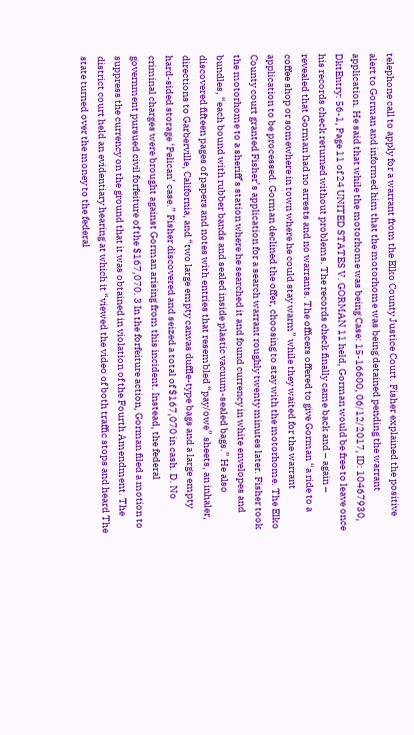telephone call to apply for a warrant from the Elko County Justice Court. Fisher explained the positive alert to Gorman and informed him that the motorhome was being detained pending the warrant application. He said that while the motorhome was being Case: 15-16600, 06/12/2017, ID: 10467930, DktEntry: 56-1, Page 11 of 24 UNITED STATES V. GORMAN 11 held, Gorman would be free to leave once his records check returned without problems. The records check finally came back and – again – revealed that Gorman had no arrests and no warrants. The officers offered to give Gorman “a ride to a coffee shop or somewhere in town where he could stay warm” while they waited for the warrant application to be processed. Gorman declined the offer, choosing to stay with the motorhome. The Elko County court granted Fisher’s application for a search warrant roughly twenty minutes later. Fisher took the motorhome to a sheriff’s station where he searched it and found currency in white envelopes and bundles, “each bound with rubber bands and sealed inside plastic vacuum-sealed bags.” He also discovered fifteen pages of papers and notes with entries that resembled “pay/owe” sheets, an inhaler, directions to Garberville, California, and “two large empty canvas duffle-type bags and a large empty hard-sided storage ‘Pelican’ case.” Fisher discovered and seized a total of $167,070 in cash. D. No criminal charges were brought against Gorman arising from this incident. Instead, the federal government pursued civil forfeiture of the $167,070. 3 In the forfeiture action, Gorman filed a motion to suppress the currency on the ground that it was obtained in violation of the Fourth Amendment. The district court held an evidentiary hearing at which it “viewed the video of both traffic stops and heard The state turned over the money to the federal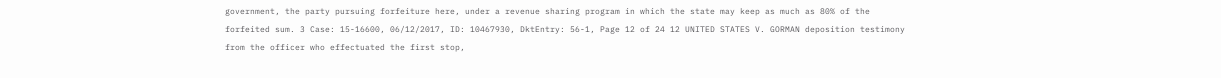government, the party pursuing forfeiture here, under a revenue sharing program in which the state may keep as much as 80% of the forfeited sum. 3 Case: 15-16600, 06/12/2017, ID: 10467930, DktEntry: 56-1, Page 12 of 24 12 UNITED STATES V. GORMAN deposition testimony from the officer who effectuated the first stop,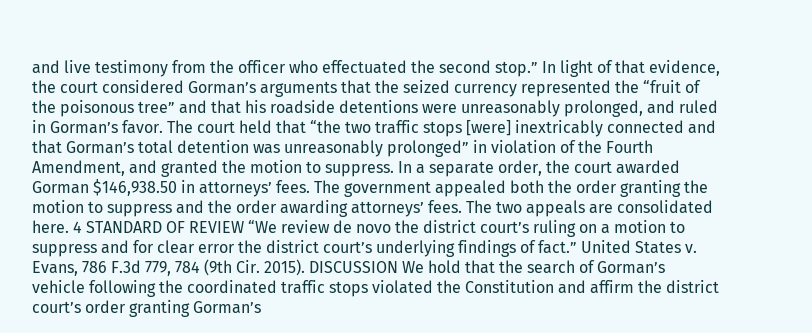and live testimony from the officer who effectuated the second stop.” In light of that evidence, the court considered Gorman’s arguments that the seized currency represented the “fruit of the poisonous tree” and that his roadside detentions were unreasonably prolonged, and ruled in Gorman’s favor. The court held that “the two traffic stops [were] inextricably connected and that Gorman’s total detention was unreasonably prolonged” in violation of the Fourth Amendment, and granted the motion to suppress. In a separate order, the court awarded Gorman $146,938.50 in attorneys’ fees. The government appealed both the order granting the motion to suppress and the order awarding attorneys’ fees. The two appeals are consolidated here. 4 STANDARD OF REVIEW “We review de novo the district court’s ruling on a motion to suppress and for clear error the district court’s underlying findings of fact.” United States v. Evans, 786 F.3d 779, 784 (9th Cir. 2015). DISCUSSION We hold that the search of Gorman’s vehicle following the coordinated traffic stops violated the Constitution and affirm the district court’s order granting Gorman’s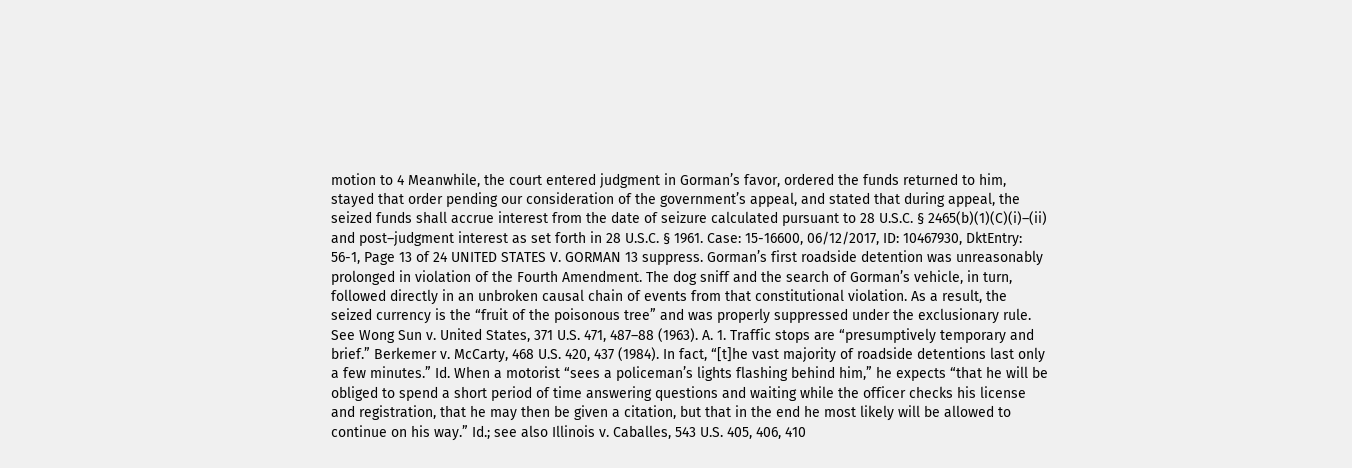motion to 4 Meanwhile, the court entered judgment in Gorman’s favor, ordered the funds returned to him, stayed that order pending our consideration of the government’s appeal, and stated that during appeal, the seized funds shall accrue interest from the date of seizure calculated pursuant to 28 U.S.C. § 2465(b)(1)(C)(i)–(ii) and post–judgment interest as set forth in 28 U.S.C. § 1961. Case: 15-16600, 06/12/2017, ID: 10467930, DktEntry: 56-1, Page 13 of 24 UNITED STATES V. GORMAN 13 suppress. Gorman’s first roadside detention was unreasonably prolonged in violation of the Fourth Amendment. The dog sniff and the search of Gorman’s vehicle, in turn, followed directly in an unbroken causal chain of events from that constitutional violation. As a result, the seized currency is the “fruit of the poisonous tree” and was properly suppressed under the exclusionary rule. See Wong Sun v. United States, 371 U.S. 471, 487–88 (1963). A. 1. Traffic stops are “presumptively temporary and brief.” Berkemer v. McCarty, 468 U.S. 420, 437 (1984). In fact, “[t]he vast majority of roadside detentions last only a few minutes.” Id. When a motorist “sees a policeman’s lights flashing behind him,” he expects “that he will be obliged to spend a short period of time answering questions and waiting while the officer checks his license and registration, that he may then be given a citation, but that in the end he most likely will be allowed to continue on his way.” Id.; see also Illinois v. Caballes, 543 U.S. 405, 406, 410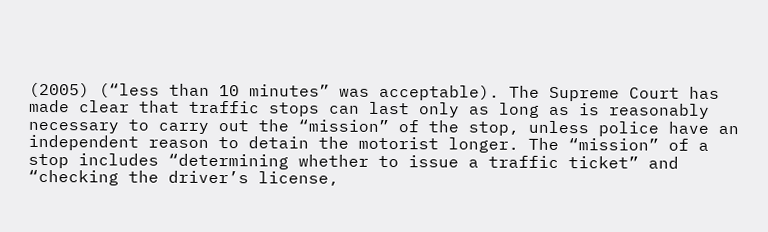(2005) (“less than 10 minutes” was acceptable). The Supreme Court has made clear that traffic stops can last only as long as is reasonably necessary to carry out the “mission” of the stop, unless police have an independent reason to detain the motorist longer. The “mission” of a stop includes “determining whether to issue a traffic ticket” and “checking the driver’s license,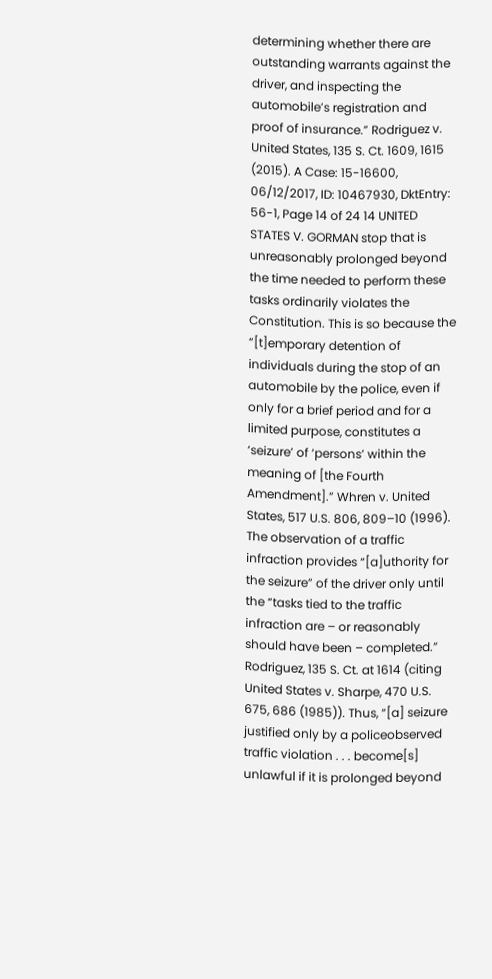determining whether there are outstanding warrants against the driver, and inspecting the automobile’s registration and proof of insurance.” Rodriguez v. United States, 135 S. Ct. 1609, 1615 (2015). A Case: 15-16600, 06/12/2017, ID: 10467930, DktEntry: 56-1, Page 14 of 24 14 UNITED STATES V. GORMAN stop that is unreasonably prolonged beyond the time needed to perform these tasks ordinarily violates the Constitution. This is so because the “[t]emporary detention of individuals during the stop of an automobile by the police, even if only for a brief period and for a limited purpose, constitutes a ‘seizure’ of ‘persons’ within the meaning of [the Fourth Amendment].” Whren v. United States, 517 U.S. 806, 809–10 (1996). The observation of a traffic infraction provides “[a]uthority for the seizure” of the driver only until the “tasks tied to the traffic infraction are – or reasonably should have been – completed.” Rodriguez, 135 S. Ct. at 1614 (citing United States v. Sharpe, 470 U.S. 675, 686 (1985)). Thus, “[a] seizure justified only by a policeobserved traffic violation . . . become[s] unlawful if it is prolonged beyond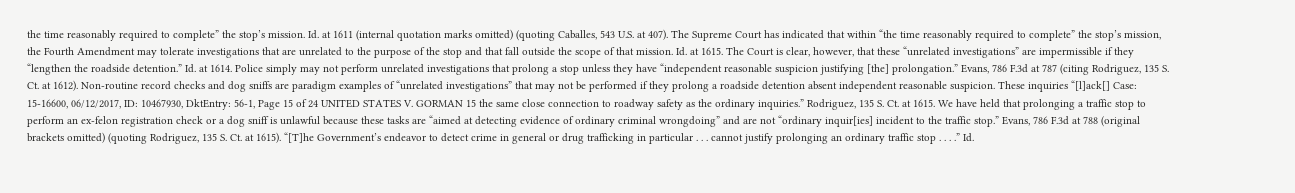the time reasonably required to complete” the stop’s mission. Id. at 1611 (internal quotation marks omitted) (quoting Caballes, 543 U.S. at 407). The Supreme Court has indicated that within “the time reasonably required to complete” the stop’s mission, the Fourth Amendment may tolerate investigations that are unrelated to the purpose of the stop and that fall outside the scope of that mission. Id. at 1615. The Court is clear, however, that these “unrelated investigations” are impermissible if they “lengthen the roadside detention.” Id. at 1614. Police simply may not perform unrelated investigations that prolong a stop unless they have “independent reasonable suspicion justifying [the] prolongation.” Evans, 786 F.3d at 787 (citing Rodriguez, 135 S. Ct. at 1612). Non-routine record checks and dog sniffs are paradigm examples of “unrelated investigations” that may not be performed if they prolong a roadside detention absent independent reasonable suspicion. These inquiries “[l]ack[] Case: 15-16600, 06/12/2017, ID: 10467930, DktEntry: 56-1, Page 15 of 24 UNITED STATES V. GORMAN 15 the same close connection to roadway safety as the ordinary inquiries.” Rodriguez, 135 S. Ct. at 1615. We have held that prolonging a traffic stop to perform an ex-felon registration check or a dog sniff is unlawful because these tasks are “aimed at detecting evidence of ordinary criminal wrongdoing” and are not “ordinary inquir[ies] incident to the traffic stop.” Evans, 786 F.3d at 788 (original brackets omitted) (quoting Rodriguez, 135 S. Ct. at 1615). “[T]he Government’s endeavor to detect crime in general or drug trafficking in particular . . . cannot justify prolonging an ordinary traffic stop . . . .” Id.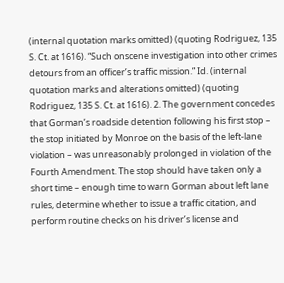(internal quotation marks omitted) (quoting Rodriguez, 135 S. Ct. at 1616). “Such onscene investigation into other crimes detours from an officer’s traffic mission.” Id. (internal quotation marks and alterations omitted) (quoting Rodriguez, 135 S. Ct. at 1616). 2. The government concedes that Gorman’s roadside detention following his first stop – the stop initiated by Monroe on the basis of the left-lane violation – was unreasonably prolonged in violation of the Fourth Amendment. The stop should have taken only a short time – enough time to warn Gorman about left lane rules, determine whether to issue a traffic citation, and perform routine checks on his driver’s license and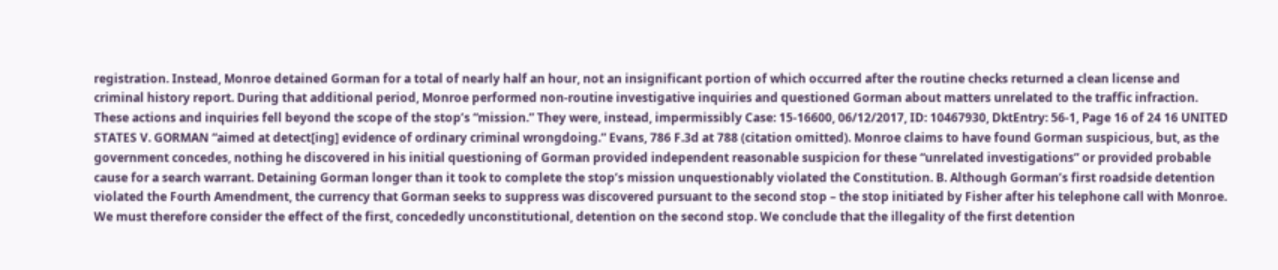registration. Instead, Monroe detained Gorman for a total of nearly half an hour, not an insignificant portion of which occurred after the routine checks returned a clean license and criminal history report. During that additional period, Monroe performed non-routine investigative inquiries and questioned Gorman about matters unrelated to the traffic infraction. These actions and inquiries fell beyond the scope of the stop’s “mission.” They were, instead, impermissibly Case: 15-16600, 06/12/2017, ID: 10467930, DktEntry: 56-1, Page 16 of 24 16 UNITED STATES V. GORMAN “aimed at detect[ing] evidence of ordinary criminal wrongdoing.” Evans, 786 F.3d at 788 (citation omitted). Monroe claims to have found Gorman suspicious, but, as the government concedes, nothing he discovered in his initial questioning of Gorman provided independent reasonable suspicion for these “unrelated investigations” or provided probable cause for a search warrant. Detaining Gorman longer than it took to complete the stop’s mission unquestionably violated the Constitution. B. Although Gorman’s first roadside detention violated the Fourth Amendment, the currency that Gorman seeks to suppress was discovered pursuant to the second stop – the stop initiated by Fisher after his telephone call with Monroe. We must therefore consider the effect of the first, concededly unconstitutional, detention on the second stop. We conclude that the illegality of the first detention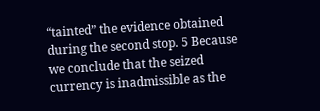“tainted” the evidence obtained during the second stop. 5 Because we conclude that the seized currency is inadmissible as the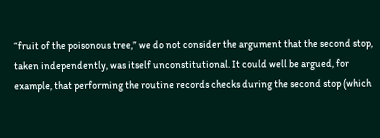“fruit of the poisonous tree,” we do not consider the argument that the second stop, taken independently, was itself unconstitutional. It could well be argued, for example, that performing the routine records checks during the second stop (which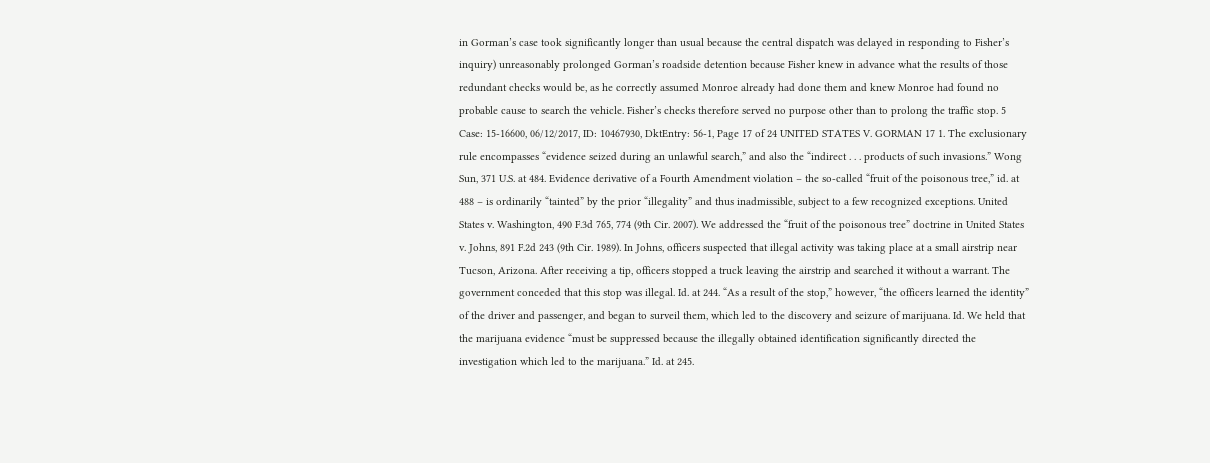in Gorman’s case took significantly longer than usual because the central dispatch was delayed in responding to Fisher’s inquiry) unreasonably prolonged Gorman’s roadside detention because Fisher knew in advance what the results of those redundant checks would be, as he correctly assumed Monroe already had done them and knew Monroe had found no probable cause to search the vehicle. Fisher’s checks therefore served no purpose other than to prolong the traffic stop. 5 Case: 15-16600, 06/12/2017, ID: 10467930, DktEntry: 56-1, Page 17 of 24 UNITED STATES V. GORMAN 17 1. The exclusionary rule encompasses “evidence seized during an unlawful search,” and also the “indirect . . . products of such invasions.” Wong Sun, 371 U.S. at 484. Evidence derivative of a Fourth Amendment violation – the so-called “fruit of the poisonous tree,” id. at 488 – is ordinarily “tainted” by the prior “illegality” and thus inadmissible, subject to a few recognized exceptions. United States v. Washington, 490 F.3d 765, 774 (9th Cir. 2007). We addressed the “fruit of the poisonous tree” doctrine in United States v. Johns, 891 F.2d 243 (9th Cir. 1989). In Johns, officers suspected that illegal activity was taking place at a small airstrip near Tucson, Arizona. After receiving a tip, officers stopped a truck leaving the airstrip and searched it without a warrant. The government conceded that this stop was illegal. Id. at 244. “As a result of the stop,” however, “the officers learned the identity” of the driver and passenger, and began to surveil them, which led to the discovery and seizure of marijuana. Id. We held that the marijuana evidence “must be suppressed because the illegally obtained identification significantly directed the investigation which led to the marijuana.” Id. at 245.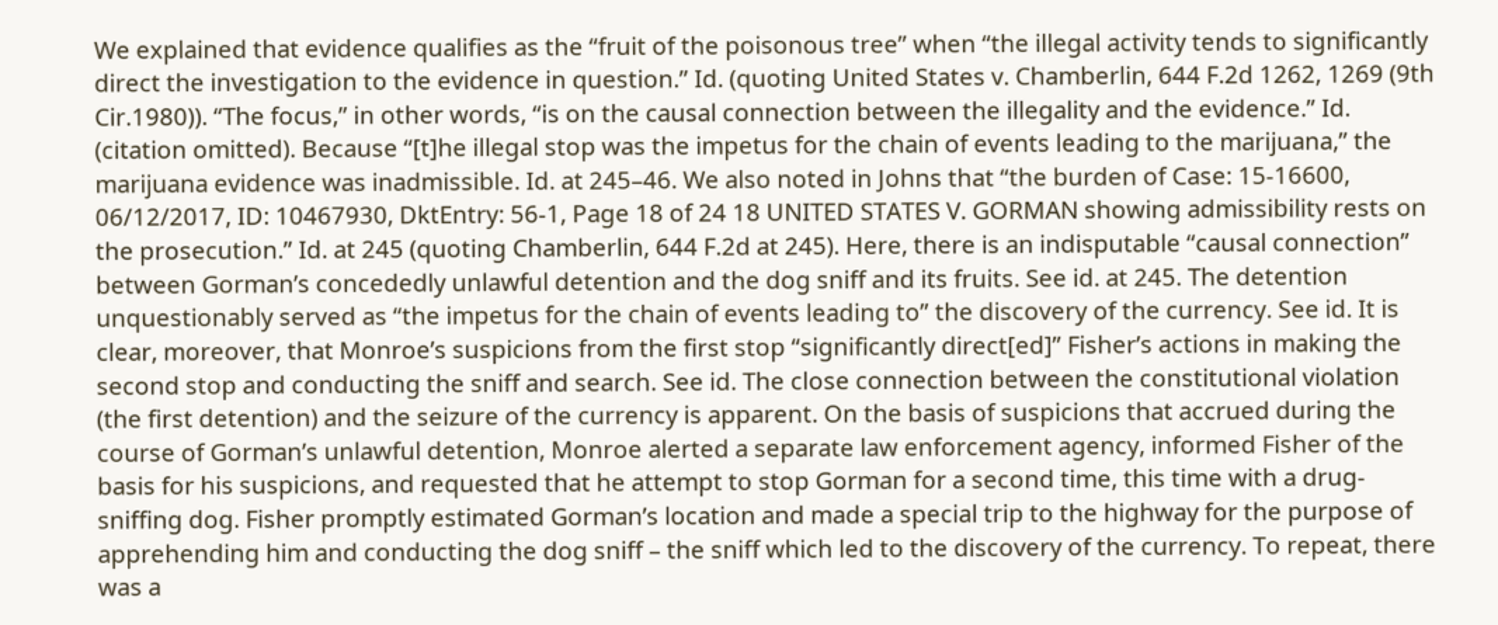We explained that evidence qualifies as the “fruit of the poisonous tree” when “the illegal activity tends to significantly direct the investigation to the evidence in question.” Id. (quoting United States v. Chamberlin, 644 F.2d 1262, 1269 (9th Cir.1980)). “The focus,” in other words, “is on the causal connection between the illegality and the evidence.” Id. (citation omitted). Because “[t]he illegal stop was the impetus for the chain of events leading to the marijuana,” the marijuana evidence was inadmissible. Id. at 245–46. We also noted in Johns that “the burden of Case: 15-16600, 06/12/2017, ID: 10467930, DktEntry: 56-1, Page 18 of 24 18 UNITED STATES V. GORMAN showing admissibility rests on the prosecution.” Id. at 245 (quoting Chamberlin, 644 F.2d at 245). Here, there is an indisputable “causal connection” between Gorman’s concededly unlawful detention and the dog sniff and its fruits. See id. at 245. The detention unquestionably served as “the impetus for the chain of events leading to” the discovery of the currency. See id. It is clear, moreover, that Monroe’s suspicions from the first stop “significantly direct[ed]” Fisher’s actions in making the second stop and conducting the sniff and search. See id. The close connection between the constitutional violation (the first detention) and the seizure of the currency is apparent. On the basis of suspicions that accrued during the course of Gorman’s unlawful detention, Monroe alerted a separate law enforcement agency, informed Fisher of the basis for his suspicions, and requested that he attempt to stop Gorman for a second time, this time with a drug-sniffing dog. Fisher promptly estimated Gorman’s location and made a special trip to the highway for the purpose of apprehending him and conducting the dog sniff – the sniff which led to the discovery of the currency. To repeat, there was a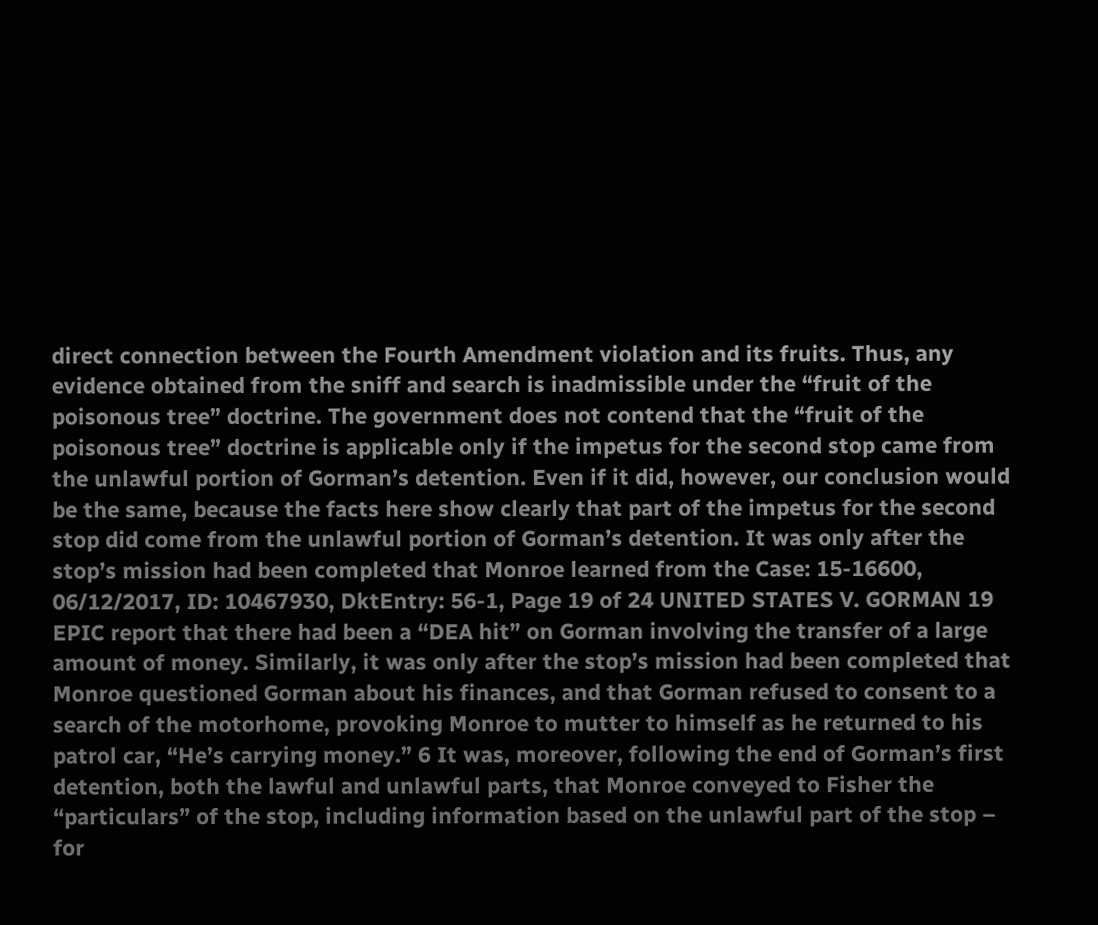direct connection between the Fourth Amendment violation and its fruits. Thus, any evidence obtained from the sniff and search is inadmissible under the “fruit of the poisonous tree” doctrine. The government does not contend that the “fruit of the poisonous tree” doctrine is applicable only if the impetus for the second stop came from the unlawful portion of Gorman’s detention. Even if it did, however, our conclusion would be the same, because the facts here show clearly that part of the impetus for the second stop did come from the unlawful portion of Gorman’s detention. It was only after the stop’s mission had been completed that Monroe learned from the Case: 15-16600, 06/12/2017, ID: 10467930, DktEntry: 56-1, Page 19 of 24 UNITED STATES V. GORMAN 19 EPIC report that there had been a “DEA hit” on Gorman involving the transfer of a large amount of money. Similarly, it was only after the stop’s mission had been completed that Monroe questioned Gorman about his finances, and that Gorman refused to consent to a search of the motorhome, provoking Monroe to mutter to himself as he returned to his patrol car, “He’s carrying money.” 6 It was, moreover, following the end of Gorman’s first detention, both the lawful and unlawful parts, that Monroe conveyed to Fisher the “particulars” of the stop, including information based on the unlawful part of the stop – for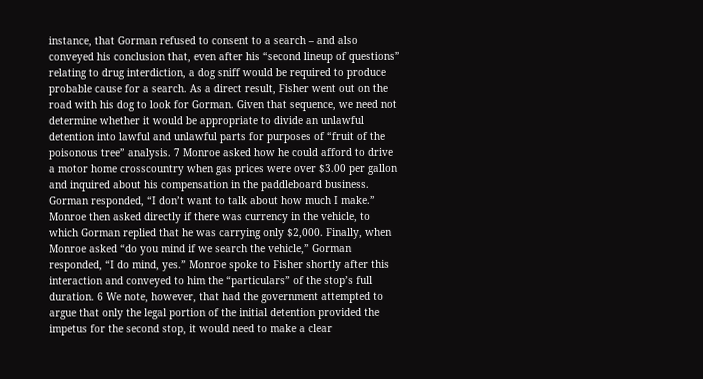instance, that Gorman refused to consent to a search – and also conveyed his conclusion that, even after his “second lineup of questions” relating to drug interdiction, a dog sniff would be required to produce probable cause for a search. As a direct result, Fisher went out on the road with his dog to look for Gorman. Given that sequence, we need not determine whether it would be appropriate to divide an unlawful detention into lawful and unlawful parts for purposes of “fruit of the poisonous tree” analysis. 7 Monroe asked how he could afford to drive a motor home crosscountry when gas prices were over $3.00 per gallon and inquired about his compensation in the paddleboard business. Gorman responded, “I don’t want to talk about how much I make.” Monroe then asked directly if there was currency in the vehicle, to which Gorman replied that he was carrying only $2,000. Finally, when Monroe asked “do you mind if we search the vehicle,” Gorman responded, “I do mind, yes.” Monroe spoke to Fisher shortly after this interaction and conveyed to him the “particulars” of the stop’s full duration. 6 We note, however, that had the government attempted to argue that only the legal portion of the initial detention provided the impetus for the second stop, it would need to make a clear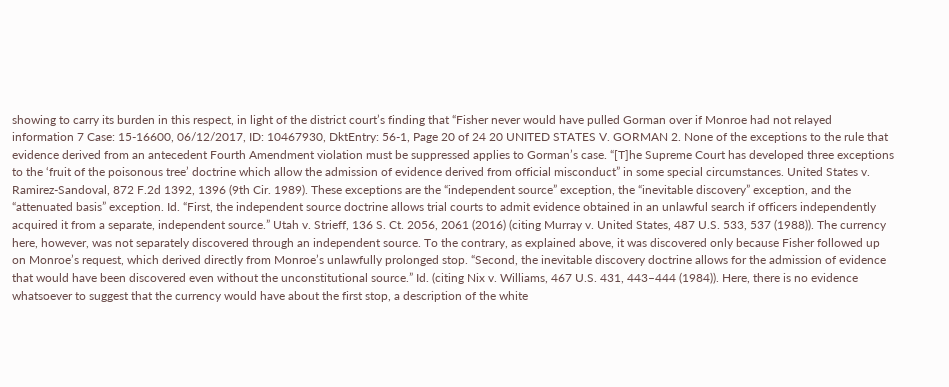showing to carry its burden in this respect, in light of the district court’s finding that “Fisher never would have pulled Gorman over if Monroe had not relayed information 7 Case: 15-16600, 06/12/2017, ID: 10467930, DktEntry: 56-1, Page 20 of 24 20 UNITED STATES V. GORMAN 2. None of the exceptions to the rule that evidence derived from an antecedent Fourth Amendment violation must be suppressed applies to Gorman’s case. “[T]he Supreme Court has developed three exceptions to the ‘fruit of the poisonous tree’ doctrine which allow the admission of evidence derived from official misconduct” in some special circumstances. United States v. Ramirez-Sandoval, 872 F.2d 1392, 1396 (9th Cir. 1989). These exceptions are the “independent source” exception, the “inevitable discovery” exception, and the “attenuated basis” exception. Id. “First, the independent source doctrine allows trial courts to admit evidence obtained in an unlawful search if officers independently acquired it from a separate, independent source.” Utah v. Strieff, 136 S. Ct. 2056, 2061 (2016) (citing Murray v. United States, 487 U.S. 533, 537 (1988)). The currency here, however, was not separately discovered through an independent source. To the contrary, as explained above, it was discovered only because Fisher followed up on Monroe’s request, which derived directly from Monroe’s unlawfully prolonged stop. “Second, the inevitable discovery doctrine allows for the admission of evidence that would have been discovered even without the unconstitutional source.” Id. (citing Nix v. Williams, 467 U.S. 431, 443–444 (1984)). Here, there is no evidence whatsoever to suggest that the currency would have about the first stop, a description of the white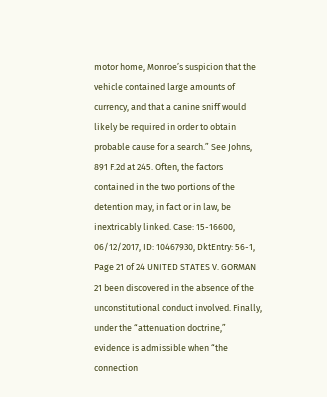motor home, Monroe’s suspicion that the vehicle contained large amounts of currency, and that a canine sniff would likely be required in order to obtain probable cause for a search.” See Johns, 891 F.2d at 245. Often, the factors contained in the two portions of the detention may, in fact or in law, be inextricably linked. Case: 15-16600, 06/12/2017, ID: 10467930, DktEntry: 56-1, Page 21 of 24 UNITED STATES V. GORMAN 21 been discovered in the absence of the unconstitutional conduct involved. Finally, under the “attenuation doctrine,” evidence is admissible when “the connection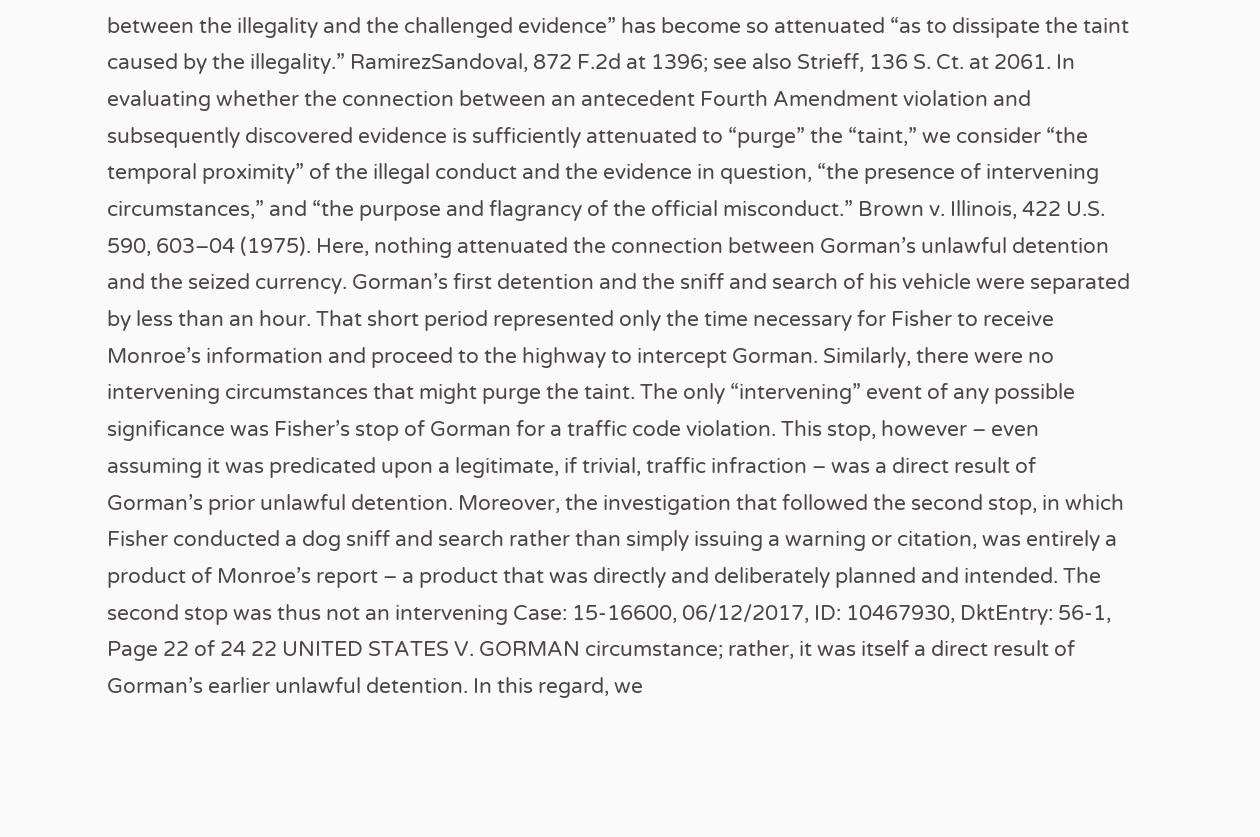between the illegality and the challenged evidence” has become so attenuated “as to dissipate the taint caused by the illegality.” RamirezSandoval, 872 F.2d at 1396; see also Strieff, 136 S. Ct. at 2061. In evaluating whether the connection between an antecedent Fourth Amendment violation and subsequently discovered evidence is sufficiently attenuated to “purge” the “taint,” we consider “the temporal proximity” of the illegal conduct and the evidence in question, “the presence of intervening circumstances,” and “the purpose and flagrancy of the official misconduct.” Brown v. Illinois, 422 U.S. 590, 603–04 (1975). Here, nothing attenuated the connection between Gorman’s unlawful detention and the seized currency. Gorman’s first detention and the sniff and search of his vehicle were separated by less than an hour. That short period represented only the time necessary for Fisher to receive Monroe’s information and proceed to the highway to intercept Gorman. Similarly, there were no intervening circumstances that might purge the taint. The only “intervening” event of any possible significance was Fisher’s stop of Gorman for a traffic code violation. This stop, however – even assuming it was predicated upon a legitimate, if trivial, traffic infraction – was a direct result of Gorman’s prior unlawful detention. Moreover, the investigation that followed the second stop, in which Fisher conducted a dog sniff and search rather than simply issuing a warning or citation, was entirely a product of Monroe’s report – a product that was directly and deliberately planned and intended. The second stop was thus not an intervening Case: 15-16600, 06/12/2017, ID: 10467930, DktEntry: 56-1, Page 22 of 24 22 UNITED STATES V. GORMAN circumstance; rather, it was itself a direct result of Gorman’s earlier unlawful detention. In this regard, we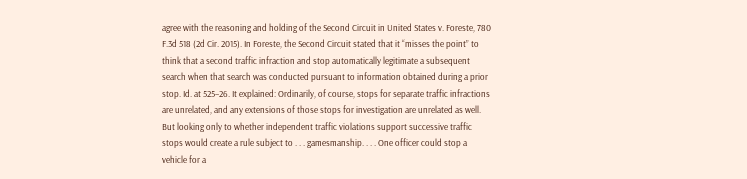agree with the reasoning and holding of the Second Circuit in United States v. Foreste, 780 F.3d 518 (2d Cir. 2015). In Foreste, the Second Circuit stated that it “misses the point” to think that a second traffic infraction and stop automatically legitimate a subsequent search when that search was conducted pursuant to information obtained during a prior stop. Id. at 525–26. It explained: Ordinarily, of course, stops for separate traffic infractions are unrelated, and any extensions of those stops for investigation are unrelated as well. But looking only to whether independent traffic violations support successive traffic stops would create a rule subject to . . . gamesmanship. . . . One officer could stop a vehicle for a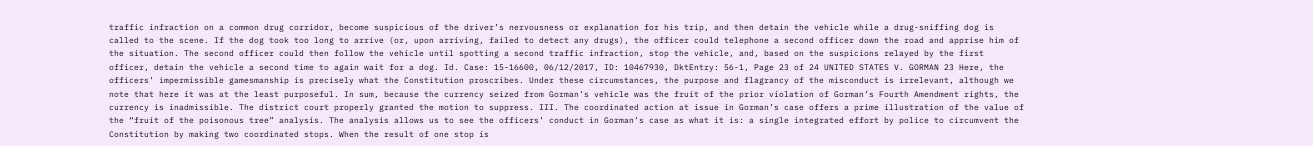traffic infraction on a common drug corridor, become suspicious of the driver’s nervousness or explanation for his trip, and then detain the vehicle while a drug-sniffing dog is called to the scene. If the dog took too long to arrive (or, upon arriving, failed to detect any drugs), the officer could telephone a second officer down the road and apprise him of the situation. The second officer could then follow the vehicle until spotting a second traffic infraction, stop the vehicle, and, based on the suspicions relayed by the first officer, detain the vehicle a second time to again wait for a dog. Id. Case: 15-16600, 06/12/2017, ID: 10467930, DktEntry: 56-1, Page 23 of 24 UNITED STATES V. GORMAN 23 Here, the officers’ impermissible gamesmanship is precisely what the Constitution proscribes. Under these circumstances, the purpose and flagrancy of the misconduct is irrelevant, although we note that here it was at the least purposeful. In sum, because the currency seized from Gorman’s vehicle was the fruit of the prior violation of Gorman’s Fourth Amendment rights, the currency is inadmissible. The district court properly granted the motion to suppress. III. The coordinated action at issue in Gorman’s case offers a prime illustration of the value of the “fruit of the poisonous tree” analysis. The analysis allows us to see the officers’ conduct in Gorman’s case as what it is: a single integrated effort by police to circumvent the Constitution by making two coordinated stops. When the result of one stop is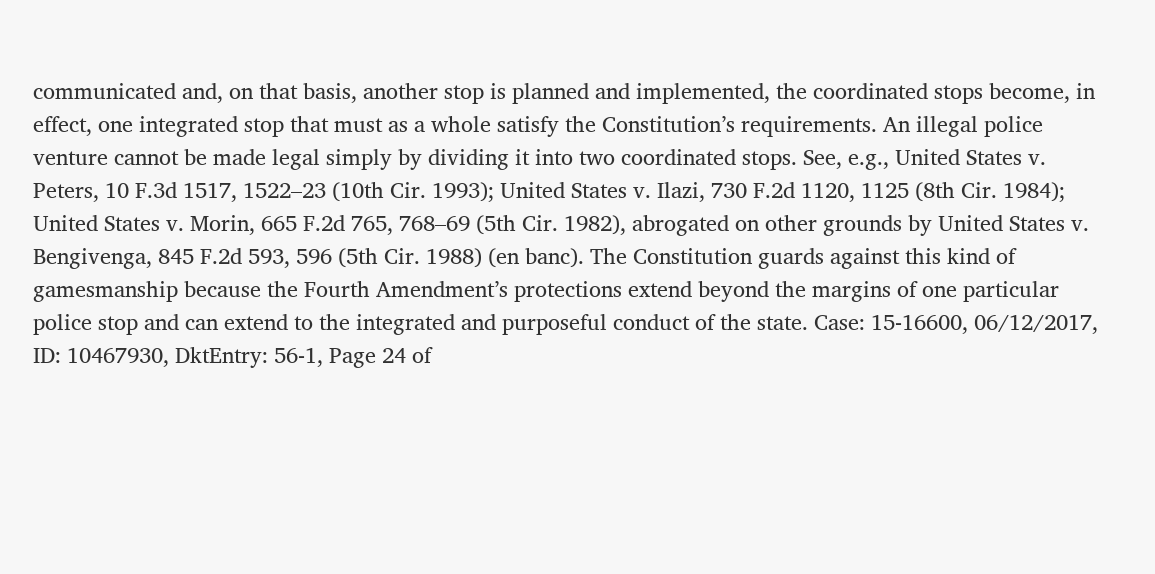communicated and, on that basis, another stop is planned and implemented, the coordinated stops become, in effect, one integrated stop that must as a whole satisfy the Constitution’s requirements. An illegal police venture cannot be made legal simply by dividing it into two coordinated stops. See, e.g., United States v. Peters, 10 F.3d 1517, 1522–23 (10th Cir. 1993); United States v. Ilazi, 730 F.2d 1120, 1125 (8th Cir. 1984); United States v. Morin, 665 F.2d 765, 768–69 (5th Cir. 1982), abrogated on other grounds by United States v. Bengivenga, 845 F.2d 593, 596 (5th Cir. 1988) (en banc). The Constitution guards against this kind of gamesmanship because the Fourth Amendment’s protections extend beyond the margins of one particular police stop and can extend to the integrated and purposeful conduct of the state. Case: 15-16600, 06/12/2017, ID: 10467930, DktEntry: 56-1, Page 24 of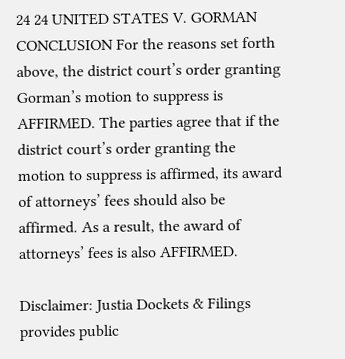24 24 UNITED STATES V. GORMAN CONCLUSION For the reasons set forth above, the district court’s order granting Gorman’s motion to suppress is AFFIRMED. The parties agree that if the district court’s order granting the motion to suppress is affirmed, its award of attorneys’ fees should also be affirmed. As a result, the award of attorneys’ fees is also AFFIRMED.

Disclaimer: Justia Dockets & Filings provides public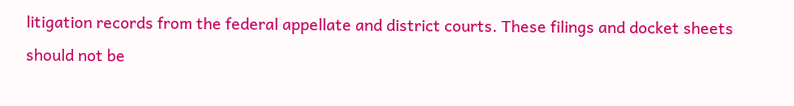litigation records from the federal appellate and district courts. These filings and docket sheets should not be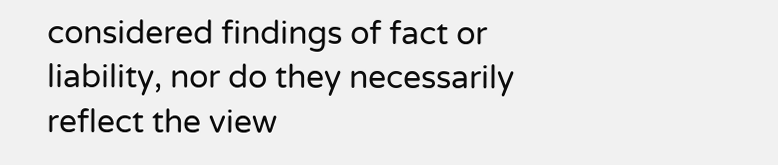considered findings of fact or liability, nor do they necessarily reflect the view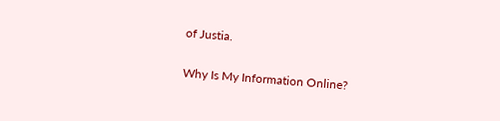of Justia.

Why Is My Information Online?